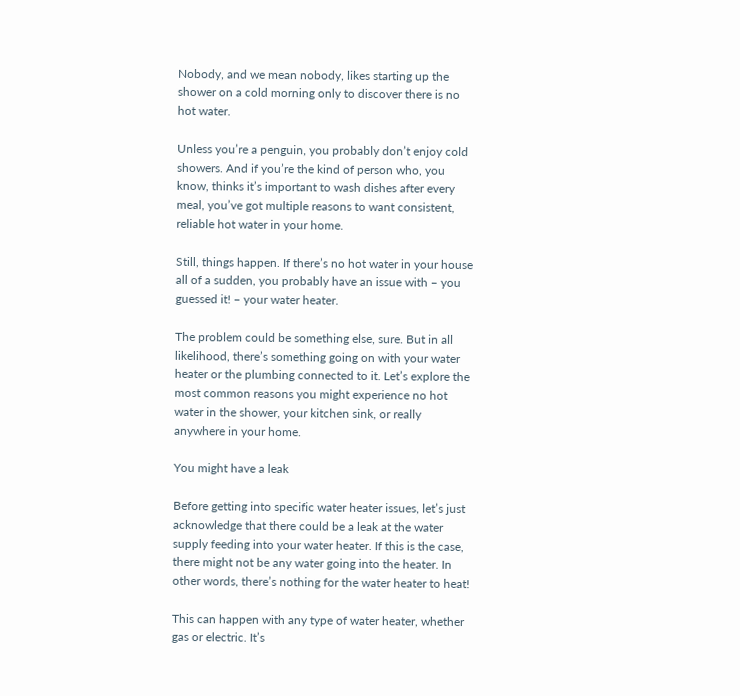Nobody, and we mean nobody, likes starting up the shower on a cold morning only to discover there is no hot water.

Unless you’re a penguin, you probably don’t enjoy cold showers. And if you’re the kind of person who, you know, thinks it’s important to wash dishes after every meal, you’ve got multiple reasons to want consistent, reliable hot water in your home.

Still, things happen. If there’s no hot water in your house all of a sudden, you probably have an issue with – you guessed it! – your water heater.

The problem could be something else, sure. But in all likelihood, there’s something going on with your water heater or the plumbing connected to it. Let’s explore the most common reasons you might experience no hot water in the shower, your kitchen sink, or really anywhere in your home.

You might have a leak

Before getting into specific water heater issues, let’s just acknowledge that there could be a leak at the water supply feeding into your water heater. If this is the case, there might not be any water going into the heater. In other words, there’s nothing for the water heater to heat!

This can happen with any type of water heater, whether gas or electric. It’s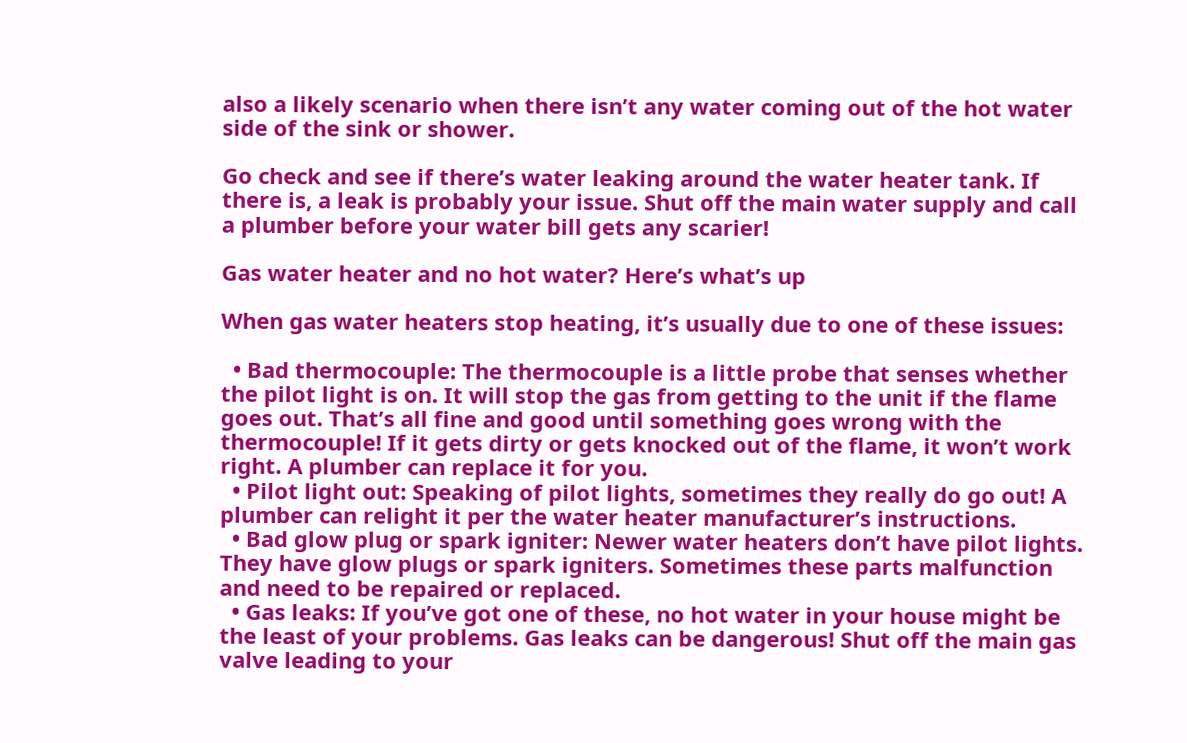also a likely scenario when there isn’t any water coming out of the hot water side of the sink or shower.

Go check and see if there’s water leaking around the water heater tank. If there is, a leak is probably your issue. Shut off the main water supply and call a plumber before your water bill gets any scarier!

Gas water heater and no hot water? Here’s what’s up

When gas water heaters stop heating, it’s usually due to one of these issues:

  • Bad thermocouple: The thermocouple is a little probe that senses whether the pilot light is on. It will stop the gas from getting to the unit if the flame goes out. That’s all fine and good until something goes wrong with the thermocouple! If it gets dirty or gets knocked out of the flame, it won’t work right. A plumber can replace it for you.
  • Pilot light out: Speaking of pilot lights, sometimes they really do go out! A plumber can relight it per the water heater manufacturer’s instructions.
  • Bad glow plug or spark igniter: Newer water heaters don’t have pilot lights. They have glow plugs or spark igniters. Sometimes these parts malfunction and need to be repaired or replaced.
  • Gas leaks: If you’ve got one of these, no hot water in your house might be the least of your problems. Gas leaks can be dangerous! Shut off the main gas valve leading to your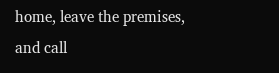home, leave the premises, and call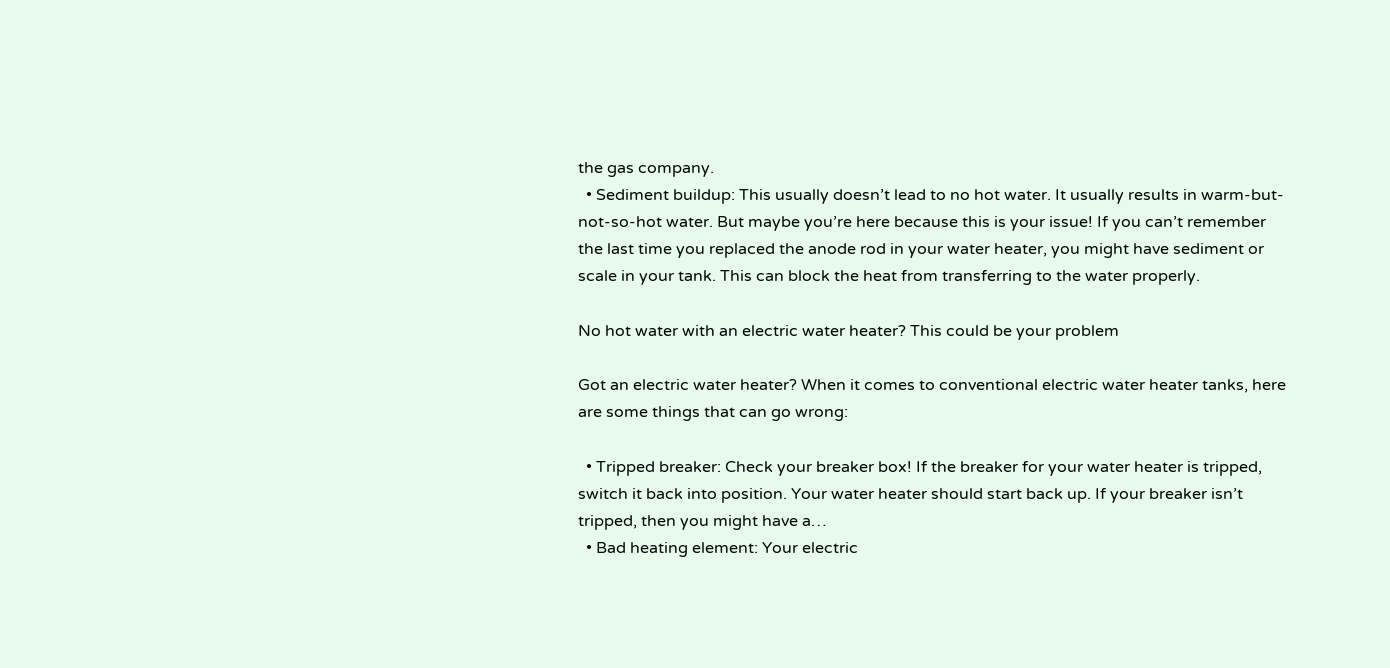the gas company.
  • Sediment buildup: This usually doesn’t lead to no hot water. It usually results in warm-but-not-so-hot water. But maybe you’re here because this is your issue! If you can’t remember the last time you replaced the anode rod in your water heater, you might have sediment or scale in your tank. This can block the heat from transferring to the water properly.

No hot water with an electric water heater? This could be your problem

Got an electric water heater? When it comes to conventional electric water heater tanks, here are some things that can go wrong:

  • Tripped breaker: Check your breaker box! If the breaker for your water heater is tripped, switch it back into position. Your water heater should start back up. If your breaker isn’t tripped, then you might have a…
  • Bad heating element: Your electric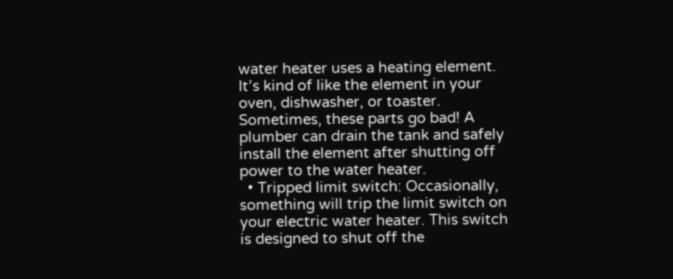water heater uses a heating element. It’s kind of like the element in your oven, dishwasher, or toaster. Sometimes, these parts go bad! A plumber can drain the tank and safely install the element after shutting off power to the water heater.
  • Tripped limit switch: Occasionally, something will trip the limit switch on your electric water heater. This switch is designed to shut off the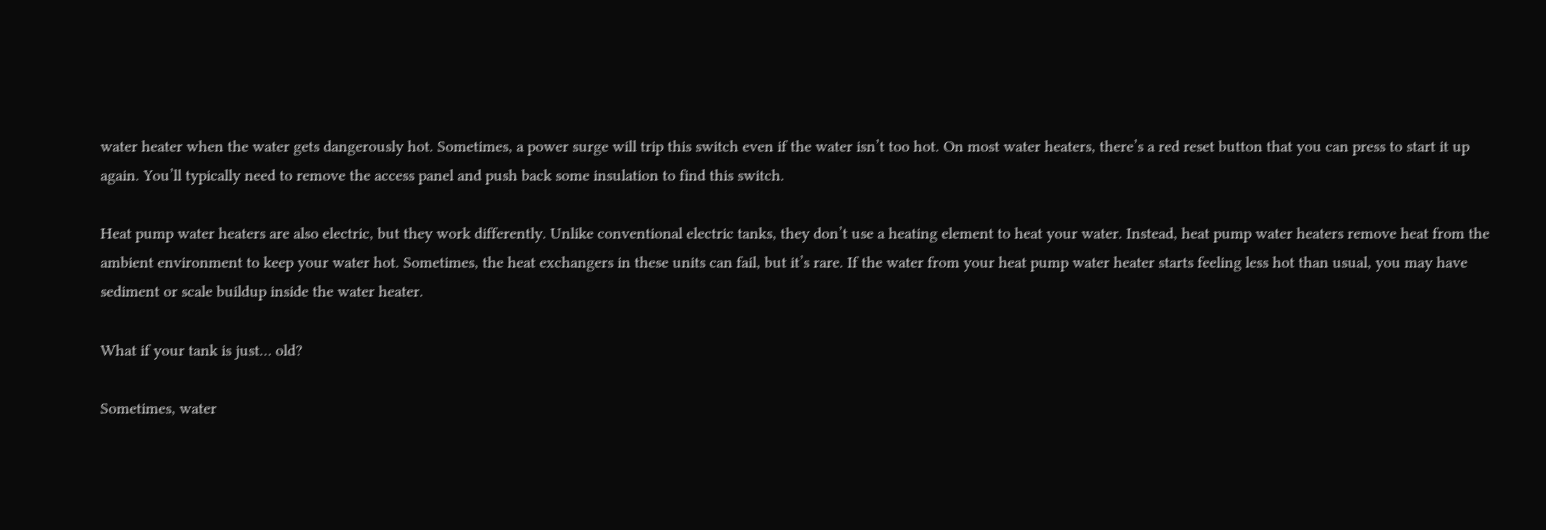water heater when the water gets dangerously hot. Sometimes, a power surge will trip this switch even if the water isn’t too hot. On most water heaters, there’s a red reset button that you can press to start it up again. You’ll typically need to remove the access panel and push back some insulation to find this switch.

Heat pump water heaters are also electric, but they work differently. Unlike conventional electric tanks, they don’t use a heating element to heat your water. Instead, heat pump water heaters remove heat from the ambient environment to keep your water hot. Sometimes, the heat exchangers in these units can fail, but it’s rare. If the water from your heat pump water heater starts feeling less hot than usual, you may have sediment or scale buildup inside the water heater.

What if your tank is just… old?

Sometimes, water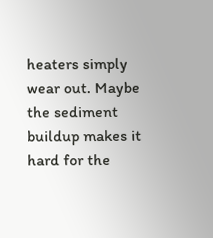heaters simply wear out. Maybe the sediment buildup makes it hard for the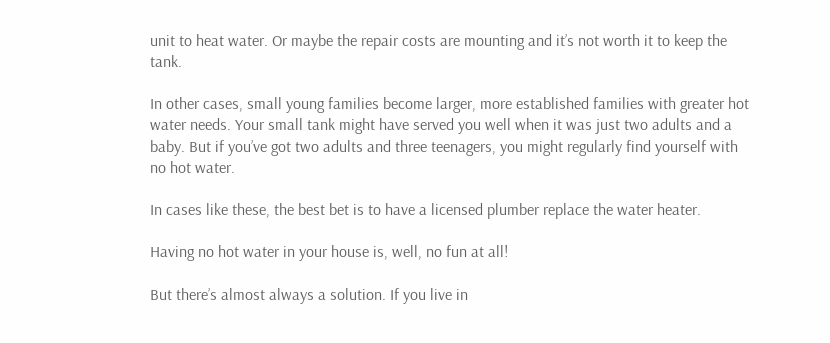unit to heat water. Or maybe the repair costs are mounting and it’s not worth it to keep the tank.

In other cases, small young families become larger, more established families with greater hot water needs. Your small tank might have served you well when it was just two adults and a baby. But if you’ve got two adults and three teenagers, you might regularly find yourself with no hot water.

In cases like these, the best bet is to have a licensed plumber replace the water heater.

Having no hot water in your house is, well, no fun at all!

But there’s almost always a solution. If you live in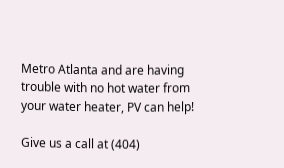Metro Atlanta and are having trouble with no hot water from your water heater, PV can help!

Give us a call at (404)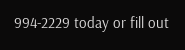994-2229 today or fill out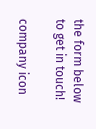the form below to get in touch!

company icon